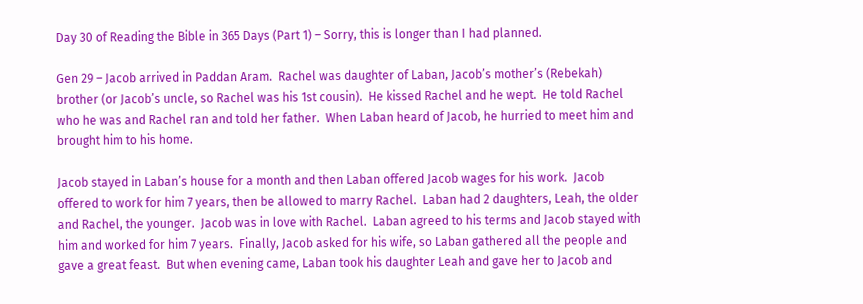Day 30 of Reading the Bible in 365 Days (Part 1) – Sorry, this is longer than I had planned.

Gen 29 – Jacob arrived in Paddan Aram.  Rachel was daughter of Laban, Jacob’s mother’s (Rebekah) brother (or Jacob’s uncle, so Rachel was his 1st cousin).  He kissed Rachel and he wept.  He told Rachel who he was and Rachel ran and told her father.  When Laban heard of Jacob, he hurried to meet him and brought him to his home.

Jacob stayed in Laban’s house for a month and then Laban offered Jacob wages for his work.  Jacob offered to work for him 7 years, then be allowed to marry Rachel.  Laban had 2 daughters, Leah, the older and Rachel, the younger.  Jacob was in love with Rachel.  Laban agreed to his terms and Jacob stayed with him and worked for him 7 years.  Finally, Jacob asked for his wife, so Laban gathered all the people and gave a great feast.  But when evening came, Laban took his daughter Leah and gave her to Jacob and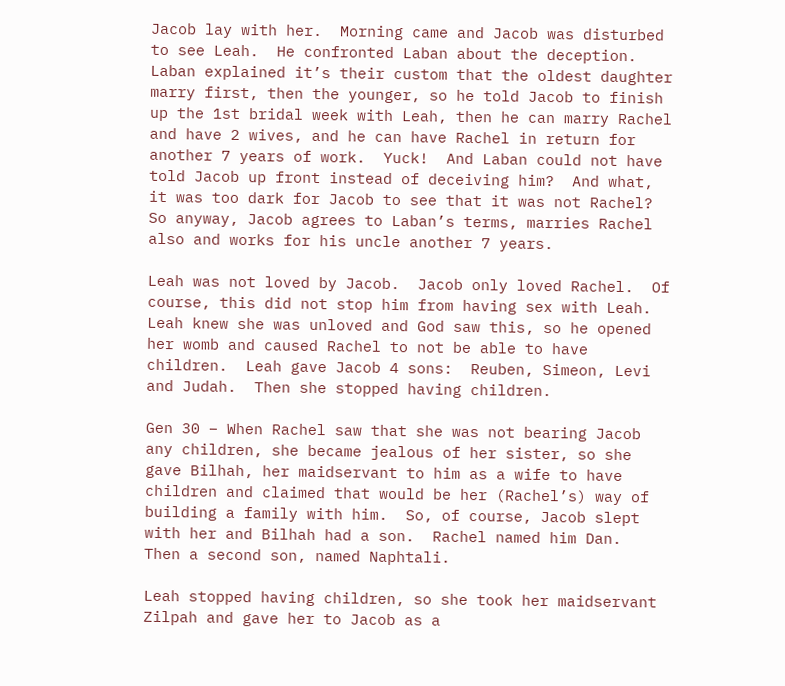Jacob lay with her.  Morning came and Jacob was disturbed to see Leah.  He confronted Laban about the deception.  Laban explained it’s their custom that the oldest daughter marry first, then the younger, so he told Jacob to finish up the 1st bridal week with Leah, then he can marry Rachel and have 2 wives, and he can have Rachel in return for another 7 years of work.  Yuck!  And Laban could not have told Jacob up front instead of deceiving him?  And what, it was too dark for Jacob to see that it was not Rachel?  So anyway, Jacob agrees to Laban’s terms, marries Rachel also and works for his uncle another 7 years.

Leah was not loved by Jacob.  Jacob only loved Rachel.  Of course, this did not stop him from having sex with Leah.  Leah knew she was unloved and God saw this, so he opened her womb and caused Rachel to not be able to have children.  Leah gave Jacob 4 sons:  Reuben, Simeon, Levi and Judah.  Then she stopped having children.

Gen 30 – When Rachel saw that she was not bearing Jacob any children, she became jealous of her sister, so she gave Bilhah, her maidservant to him as a wife to have children and claimed that would be her (Rachel’s) way of building a family with him.  So, of course, Jacob slept with her and Bilhah had a son.  Rachel named him Dan.  Then a second son, named Naphtali.

Leah stopped having children, so she took her maidservant Zilpah and gave her to Jacob as a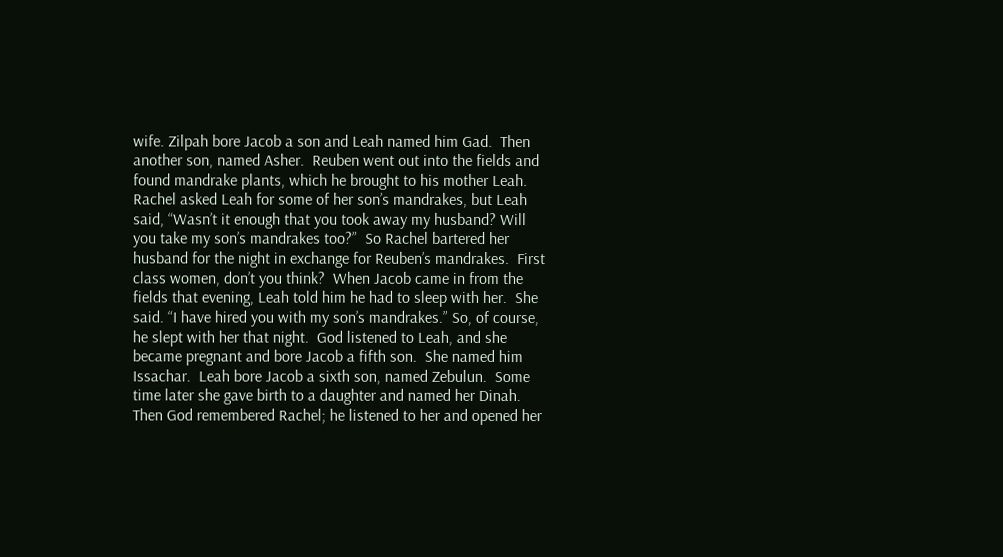wife. Zilpah bore Jacob a son and Leah named him Gad.  Then another son, named Asher.  Reuben went out into the fields and found mandrake plants, which he brought to his mother Leah. Rachel asked Leah for some of her son’s mandrakes, but Leah said, “Wasn’t it enough that you took away my husband? Will you take my son’s mandrakes too?”  So Rachel bartered her husband for the night in exchange for Reuben’s mandrakes.  First class women, don’t you think?  When Jacob came in from the fields that evening, Leah told him he had to sleep with her.  She said. “I have hired you with my son’s mandrakes.” So, of course, he slept with her that night.  God listened to Leah, and she became pregnant and bore Jacob a fifth son.  She named him Issachar.  Leah bore Jacob a sixth son, named Zebulun.  Some time later she gave birth to a daughter and named her Dinah.  Then God remembered Rachel; he listened to her and opened her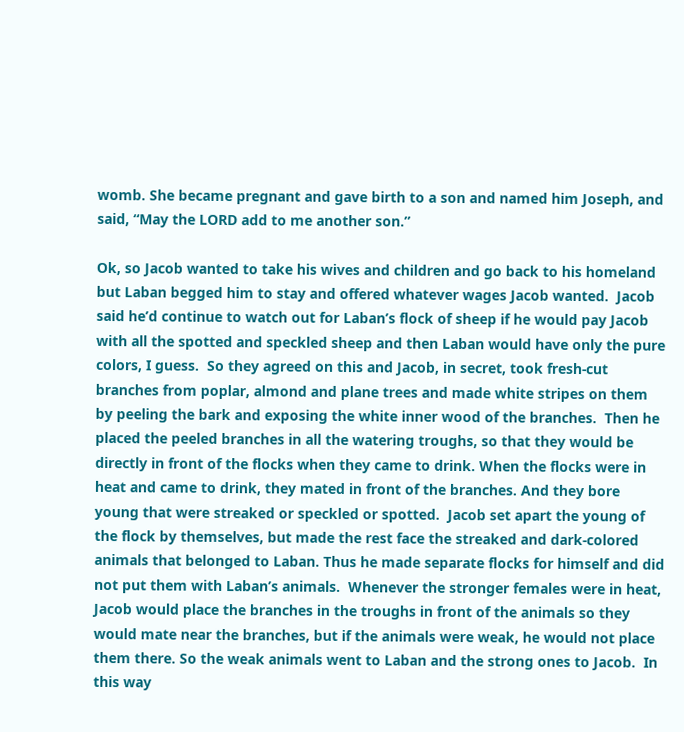womb. She became pregnant and gave birth to a son and named him Joseph, and said, “May the LORD add to me another son.”

Ok, so Jacob wanted to take his wives and children and go back to his homeland but Laban begged him to stay and offered whatever wages Jacob wanted.  Jacob said he’d continue to watch out for Laban’s flock of sheep if he would pay Jacob with all the spotted and speckled sheep and then Laban would have only the pure colors, I guess.  So they agreed on this and Jacob, in secret, took fresh-cut branches from poplar, almond and plane trees and made white stripes on them by peeling the bark and exposing the white inner wood of the branches.  Then he placed the peeled branches in all the watering troughs, so that they would be directly in front of the flocks when they came to drink. When the flocks were in heat and came to drink, they mated in front of the branches. And they bore young that were streaked or speckled or spotted.  Jacob set apart the young of the flock by themselves, but made the rest face the streaked and dark-colored animals that belonged to Laban. Thus he made separate flocks for himself and did not put them with Laban’s animals.  Whenever the stronger females were in heat, Jacob would place the branches in the troughs in front of the animals so they would mate near the branches, but if the animals were weak, he would not place them there. So the weak animals went to Laban and the strong ones to Jacob.  In this way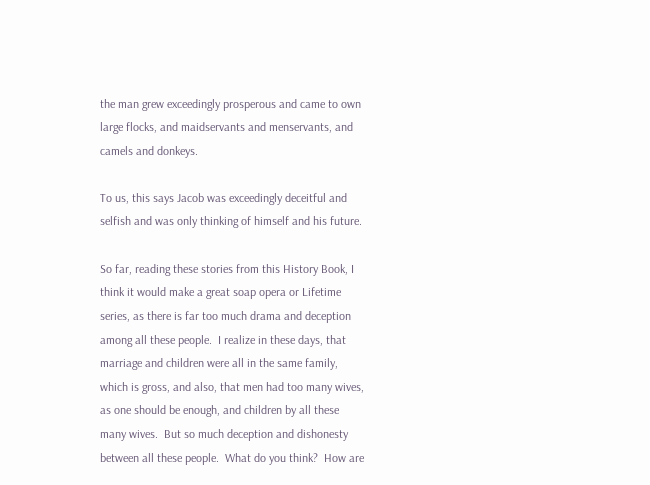the man grew exceedingly prosperous and came to own large flocks, and maidservants and menservants, and camels and donkeys.

To us, this says Jacob was exceedingly deceitful and selfish and was only thinking of himself and his future.

So far, reading these stories from this History Book, I think it would make a great soap opera or Lifetime series, as there is far too much drama and deception among all these people.  I realize in these days, that marriage and children were all in the same family, which is gross, and also, that men had too many wives, as one should be enough, and children by all these many wives.  But so much deception and dishonesty between all these people.  What do you think?  How are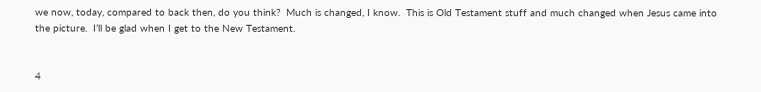we now, today, compared to back then, do you think?  Much is changed, I know.  This is Old Testament stuff and much changed when Jesus came into the picture.  I’ll be glad when I get to the New Testament.


4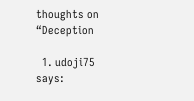thoughts on “Deception

  1. udoji75 says: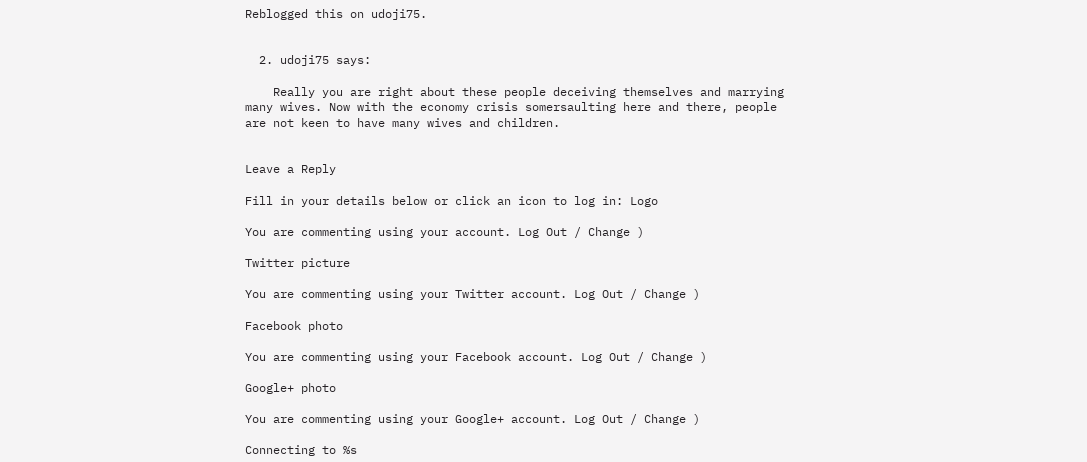Reblogged this on udoji75.


  2. udoji75 says:

    Really you are right about these people deceiving themselves and marrying many wives. Now with the economy crisis somersaulting here and there, people are not keen to have many wives and children.


Leave a Reply

Fill in your details below or click an icon to log in: Logo

You are commenting using your account. Log Out / Change )

Twitter picture

You are commenting using your Twitter account. Log Out / Change )

Facebook photo

You are commenting using your Facebook account. Log Out / Change )

Google+ photo

You are commenting using your Google+ account. Log Out / Change )

Connecting to %s